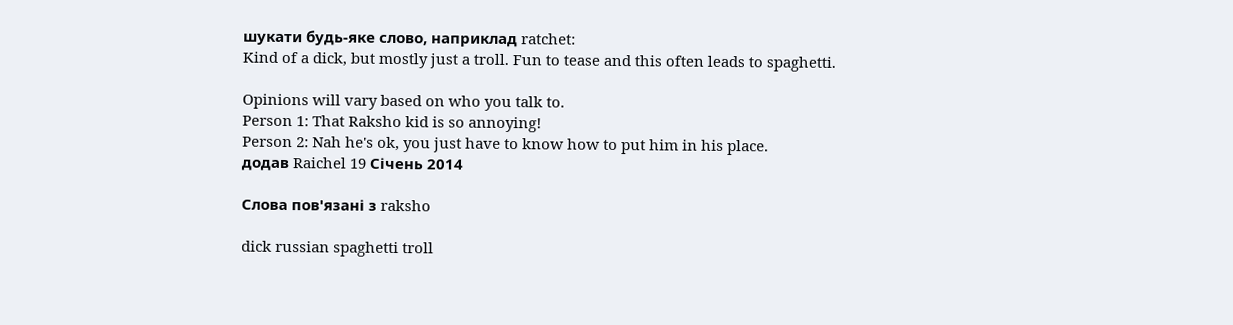шукати будь-яке слово, наприклад ratchet:
Kind of a dick, but mostly just a troll. Fun to tease and this often leads to spaghetti.

Opinions will vary based on who you talk to.
Person 1: That Raksho kid is so annoying!
Person 2: Nah he's ok, you just have to know how to put him in his place.
додав Raichel 19 Січень 2014

Слова пов'язані з raksho

dick russian spaghetti troll